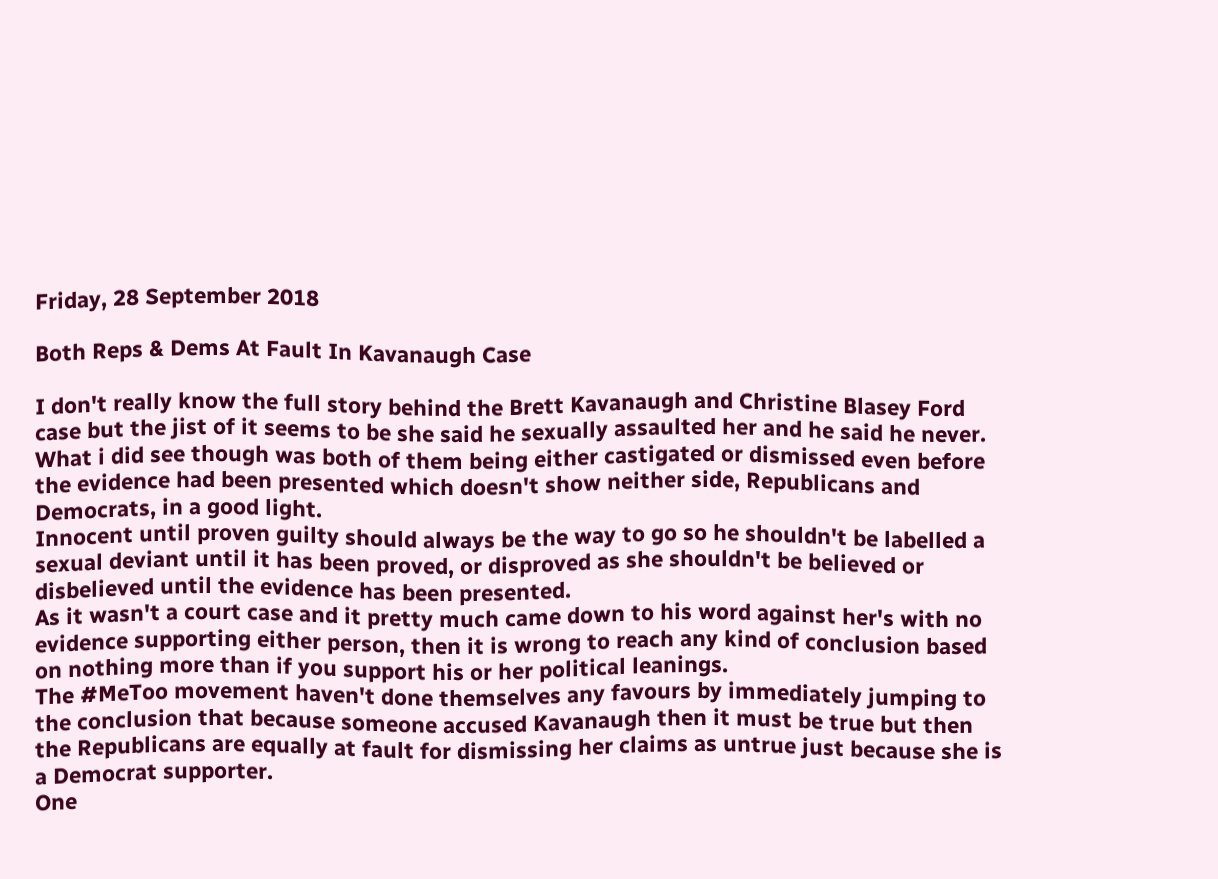Friday, 28 September 2018

Both Reps & Dems At Fault In Kavanaugh Case

I don't really know the full story behind the Brett Kavanaugh and Christine Blasey Ford case but the jist of it seems to be she said he sexually assaulted her and he said he never.
What i did see though was both of them being either castigated or dismissed even before the evidence had been presented which doesn't show neither side, Republicans and Democrats, in a good light.
Innocent until proven guilty should always be the way to go so he shouldn't be labelled a sexual deviant until it has been proved, or disproved as she shouldn't be believed or disbelieved until the evidence has been presented.
As it wasn't a court case and it pretty much came down to his word against her's with no evidence supporting either person, then it is wrong to reach any kind of conclusion based on nothing more than if you support his or her political leanings.
The #MeToo movement haven't done themselves any favours by immediately jumping to the conclusion that because someone accused Kavanaugh then it must be true but then the Republicans are equally at fault for dismissing her claims as untrue just because she is a Democrat supporter.
One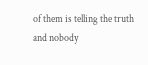of them is telling the truth and nobody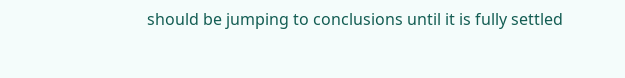should be jumping to conclusions until it is fully settled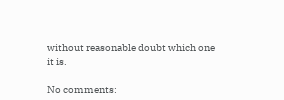without reasonable doubt which one it is.

No comments: